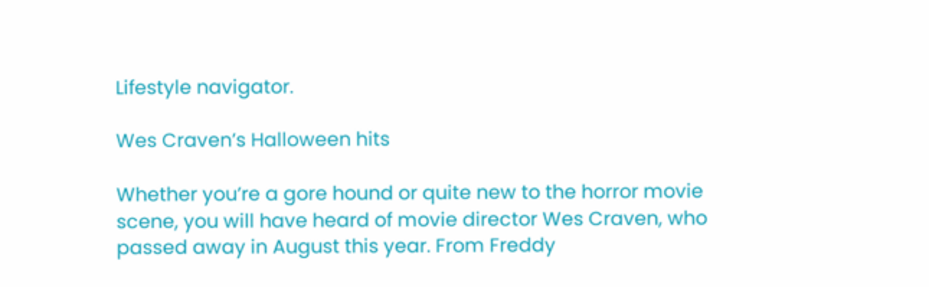Lifestyle navigator.

Wes Craven’s Halloween hits

Whether you’re a gore hound or quite new to the horror movie scene, you will have heard of movie director Wes Craven, who passed away in August this year. From Freddy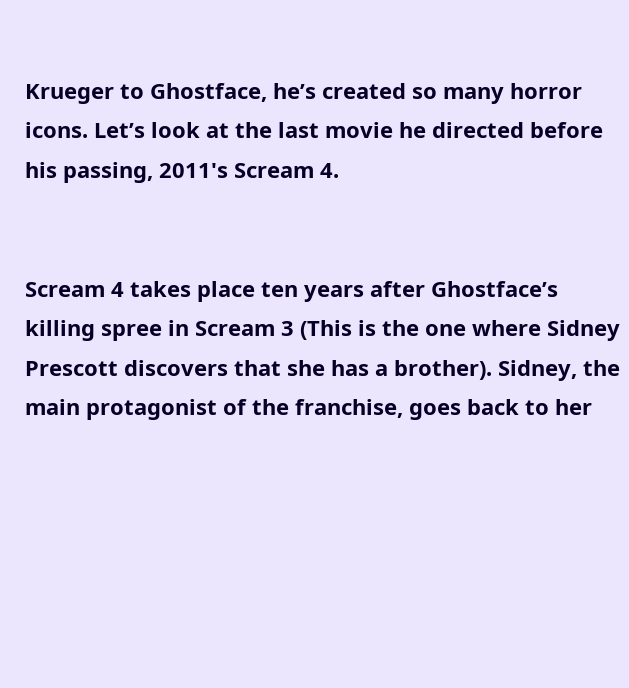Krueger to Ghostface, he’s created so many horror icons. Let’s look at the last movie he directed before his passing, 2011's Scream 4.


Scream 4 takes place ten years after Ghostface’s killing spree in Scream 3 (This is the one where Sidney Prescott discovers that she has a brother). Sidney, the main protagonist of the franchise, goes back to her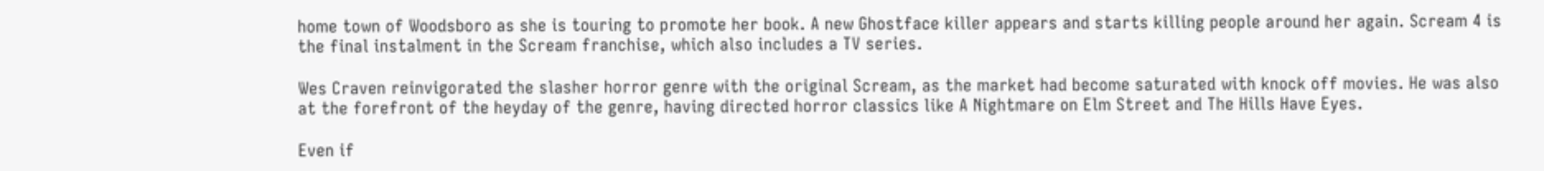home town of Woodsboro as she is touring to promote her book. A new Ghostface killer appears and starts killing people around her again. Scream 4 is the final instalment in the Scream franchise, which also includes a TV series.

Wes Craven reinvigorated the slasher horror genre with the original Scream, as the market had become saturated with knock off movies. He was also at the forefront of the heyday of the genre, having directed horror classics like A Nightmare on Elm Street and The Hills Have Eyes.

Even if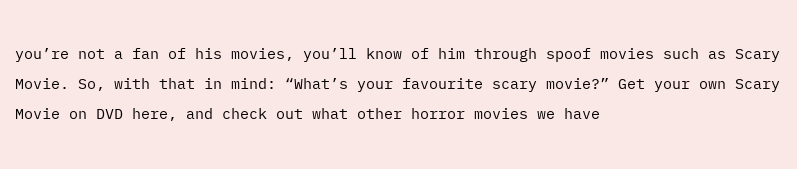you’re not a fan of his movies, you’ll know of him through spoof movies such as Scary Movie. So, with that in mind: “What’s your favourite scary movie?” Get your own Scary Movie on DVD here, and check out what other horror movies we have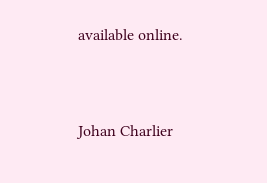available online.


Johan Charlier